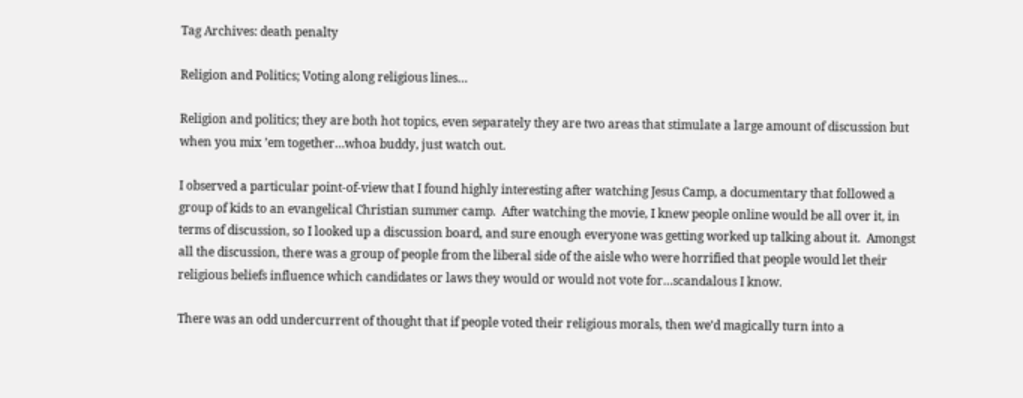Tag Archives: death penalty

Religion and Politics; Voting along religious lines…

Religion and politics; they are both hot topics, even separately they are two areas that stimulate a large amount of discussion but when you mix ’em together…whoa buddy, just watch out.

I observed a particular point-of-view that I found highly interesting after watching Jesus Camp, a documentary that followed a group of kids to an evangelical Christian summer camp.  After watching the movie, I knew people online would be all over it, in terms of discussion, so I looked up a discussion board, and sure enough everyone was getting worked up talking about it.  Amongst all the discussion, there was a group of people from the liberal side of the aisle who were horrified that people would let their religious beliefs influence which candidates or laws they would or would not vote for…scandalous I know.

There was an odd undercurrent of thought that if people voted their religious morals, then we’d magically turn into a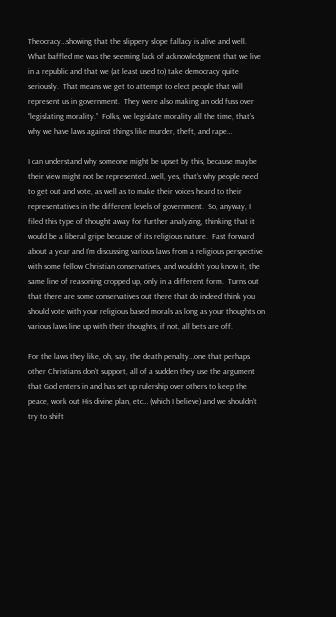Theocracy…showing that the slippery slope fallacy is alive and well.  What baffled me was the seeming lack of acknowledgment that we live in a republic and that we (at least used to) take democracy quite seriously.  That means we get to attempt to elect people that will represent us in government.  They were also making an odd fuss over “legislating morality.”  Folks, we legislate morality all the time, that’s why we have laws against things like murder, theft, and rape…

I can understand why someone might be upset by this, because maybe their view might not be represented…well, yes, that’s why people need to get out and vote, as well as to make their voices heard to their representatives in the different levels of government.  So, anyway, I filed this type of thought away for further analyzing, thinking that it would be a liberal gripe because of its religious nature.  Fast forward about a year and I’m discussing various laws from a religious perspective with some fellow Christian conservatives, and wouldn’t you know it, the same line of reasoning cropped up, only in a different form.  Turns out that there are some conservatives out there that do indeed think you should vote with your religious based morals as long as your thoughts on various laws line up with their thoughts, if not, all bets are off.

For the laws they like, oh, say, the death penalty…one that perhaps other Christians don’t support, all of a sudden they use the argument that God enters in and has set up rulership over others to keep the peace, work out His divine plan, etc… (which I believe) and we shouldn’t try to shift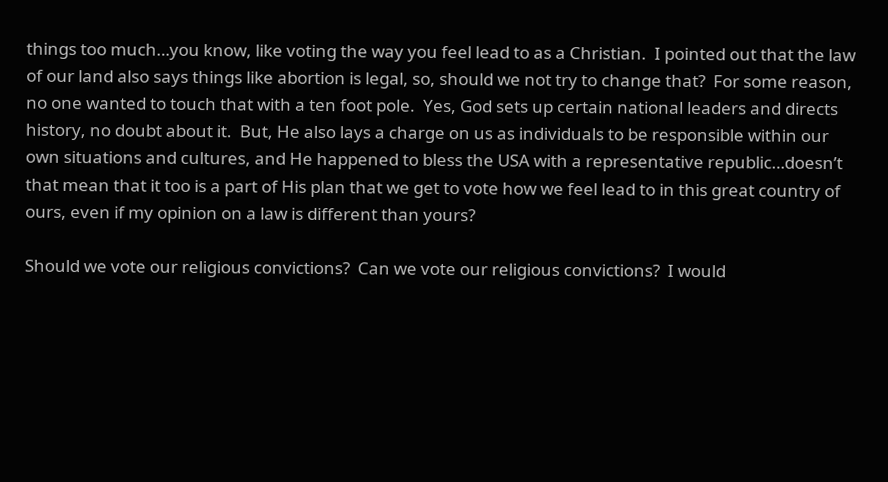things too much…you know, like voting the way you feel lead to as a Christian.  I pointed out that the law of our land also says things like abortion is legal, so, should we not try to change that?  For some reason, no one wanted to touch that with a ten foot pole.  Yes, God sets up certain national leaders and directs history, no doubt about it.  But, He also lays a charge on us as individuals to be responsible within our own situations and cultures, and He happened to bless the USA with a representative republic…doesn’t that mean that it too is a part of His plan that we get to vote how we feel lead to in this great country of ours, even if my opinion on a law is different than yours?

Should we vote our religious convictions?  Can we vote our religious convictions?  I would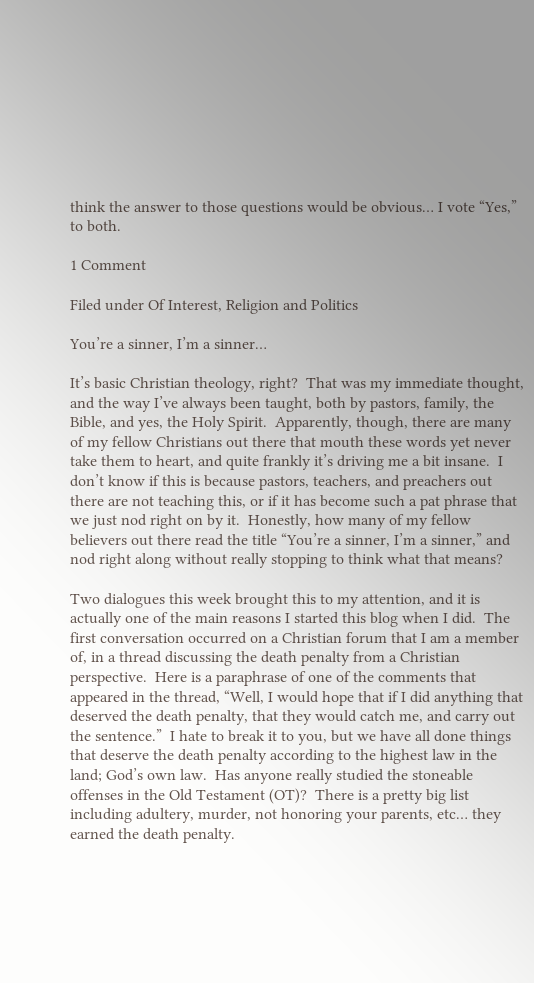think the answer to those questions would be obvious… I vote “Yes,” to both.

1 Comment

Filed under Of Interest, Religion and Politics

You’re a sinner, I’m a sinner…

It’s basic Christian theology, right?  That was my immediate thought, and the way I’ve always been taught, both by pastors, family, the Bible, and yes, the Holy Spirit.  Apparently, though, there are many of my fellow Christians out there that mouth these words yet never take them to heart, and quite frankly it’s driving me a bit insane.  I don’t know if this is because pastors, teachers, and preachers out there are not teaching this, or if it has become such a pat phrase that we just nod right on by it.  Honestly, how many of my fellow believers out there read the title “You’re a sinner, I’m a sinner,” and nod right along without really stopping to think what that means?

Two dialogues this week brought this to my attention, and it is actually one of the main reasons I started this blog when I did.  The first conversation occurred on a Christian forum that I am a member of, in a thread discussing the death penalty from a Christian perspective.  Here is a paraphrase of one of the comments that appeared in the thread, “Well, I would hope that if I did anything that deserved the death penalty, that they would catch me, and carry out the sentence.”  I hate to break it to you, but we have all done things that deserve the death penalty according to the highest law in the land; God’s own law.  Has anyone really studied the stoneable offenses in the Old Testament (OT)?  There is a pretty big list including adultery, murder, not honoring your parents, etc… they earned the death penalty.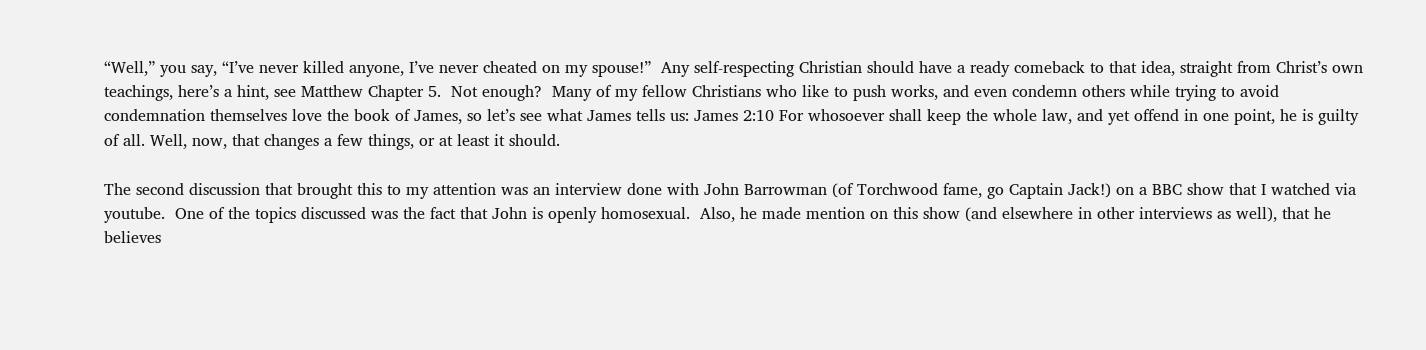“Well,” you say, “I’ve never killed anyone, I’ve never cheated on my spouse!”  Any self-respecting Christian should have a ready comeback to that idea, straight from Christ’s own teachings, here’s a hint, see Matthew Chapter 5.  Not enough?  Many of my fellow Christians who like to push works, and even condemn others while trying to avoid condemnation themselves love the book of James, so let’s see what James tells us: James 2:10 For whosoever shall keep the whole law, and yet offend in one point, he is guilty of all. Well, now, that changes a few things, or at least it should.

The second discussion that brought this to my attention was an interview done with John Barrowman (of Torchwood fame, go Captain Jack!) on a BBC show that I watched via youtube.  One of the topics discussed was the fact that John is openly homosexual.  Also, he made mention on this show (and elsewhere in other interviews as well), that he believes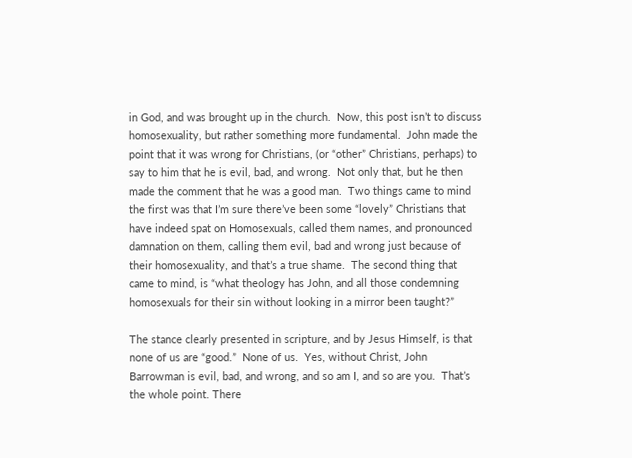in God, and was brought up in the church.  Now, this post isn’t to discuss homosexuality, but rather something more fundamental.  John made the point that it was wrong for Christians, (or “other” Christians, perhaps) to say to him that he is evil, bad, and wrong.  Not only that, but he then made the comment that he was a good man.  Two things came to mind the first was that I’m sure there’ve been some “lovely” Christians that have indeed spat on Homosexuals, called them names, and pronounced damnation on them, calling them evil, bad and wrong just because of their homosexuality, and that’s a true shame.  The second thing that came to mind, is “what theology has John, and all those condemning homosexuals for their sin without looking in a mirror been taught?”

The stance clearly presented in scripture, and by Jesus Himself, is that none of us are “good.”  None of us.  Yes, without Christ, John Barrowman is evil, bad, and wrong, and so am I, and so are you.  That’s the whole point. There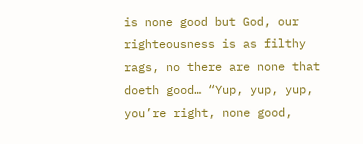is none good but God, our righteousness is as filthy rags, no there are none that doeth good… “Yup, yup, yup, you’re right, none good,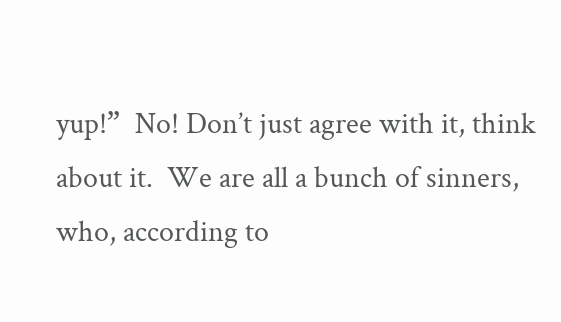yup!”  No! Don’t just agree with it, think about it.  We are all a bunch of sinners, who, according to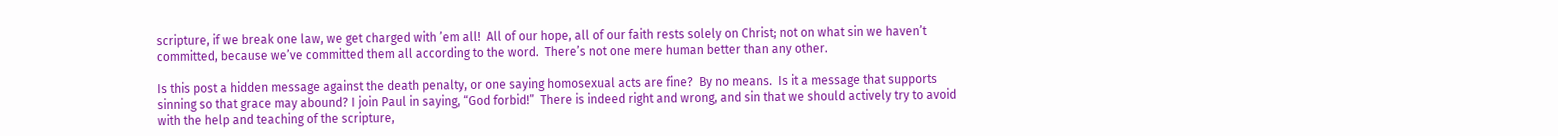scripture, if we break one law, we get charged with ’em all!  All of our hope, all of our faith rests solely on Christ; not on what sin we haven’t committed, because we’ve committed them all according to the word.  There’s not one mere human better than any other.

Is this post a hidden message against the death penalty, or one saying homosexual acts are fine?  By no means.  Is it a message that supports sinning so that grace may abound? I join Paul in saying, “God forbid!”  There is indeed right and wrong, and sin that we should actively try to avoid with the help and teaching of the scripture,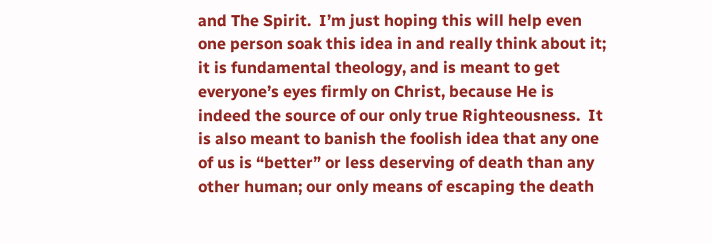and The Spirit.  I’m just hoping this will help even one person soak this idea in and really think about it; it is fundamental theology, and is meant to get everyone’s eyes firmly on Christ, because He is indeed the source of our only true Righteousness.  It is also meant to banish the foolish idea that any one of us is “better” or less deserving of death than any other human; our only means of escaping the death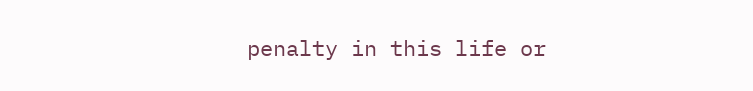penalty in this life or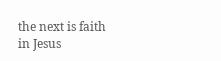the next is faith in Jesus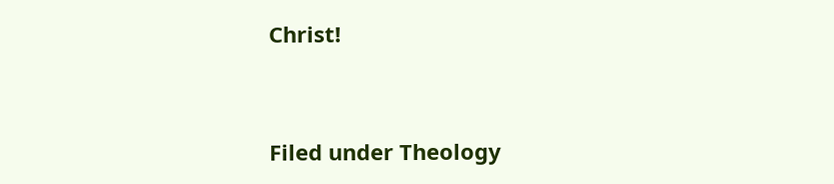Christ!


Filed under Theology